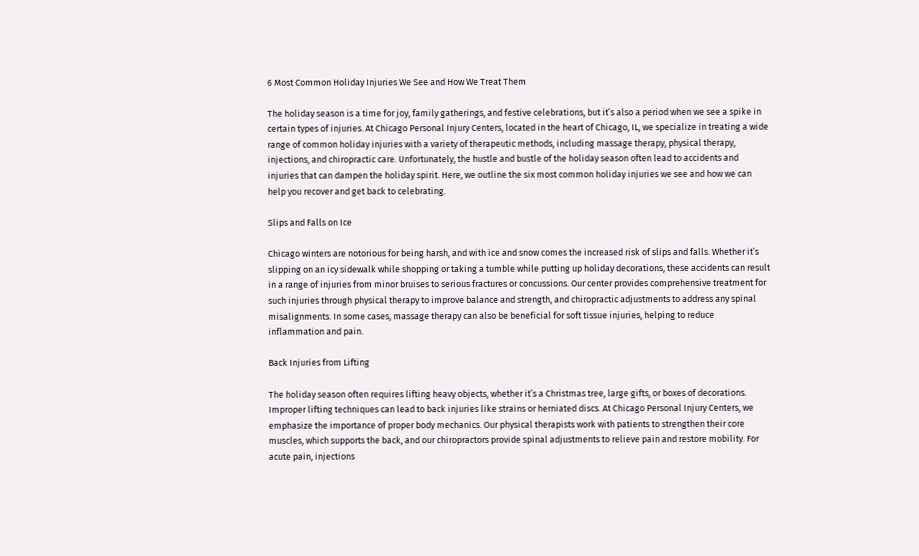6 Most Common Holiday Injuries We See and How We Treat Them

The holiday season is a time for joy, family gatherings, and festive celebrations, but it’s also a period when we see a spike in certain types of injuries. At Chicago Personal Injury Centers, located in the heart of Chicago, IL, we specialize in treating a wide range of common holiday injuries with a variety of therapeutic methods, including massage therapy, physical therapy, injections, and chiropractic care. Unfortunately, the hustle and bustle of the holiday season often lead to accidents and injuries that can dampen the holiday spirit. Here, we outline the six most common holiday injuries we see and how we can help you recover and get back to celebrating.

Slips and Falls on Ice

Chicago winters are notorious for being harsh, and with ice and snow comes the increased risk of slips and falls. Whether it’s slipping on an icy sidewalk while shopping or taking a tumble while putting up holiday decorations, these accidents can result in a range of injuries from minor bruises to serious fractures or concussions. Our center provides comprehensive treatment for such injuries through physical therapy to improve balance and strength, and chiropractic adjustments to address any spinal misalignments. In some cases, massage therapy can also be beneficial for soft tissue injuries, helping to reduce inflammation and pain.

Back Injuries from Lifting

The holiday season often requires lifting heavy objects, whether it’s a Christmas tree, large gifts, or boxes of decorations. Improper lifting techniques can lead to back injuries like strains or herniated discs. At Chicago Personal Injury Centers, we emphasize the importance of proper body mechanics. Our physical therapists work with patients to strengthen their core muscles, which supports the back, and our chiropractors provide spinal adjustments to relieve pain and restore mobility. For acute pain, injections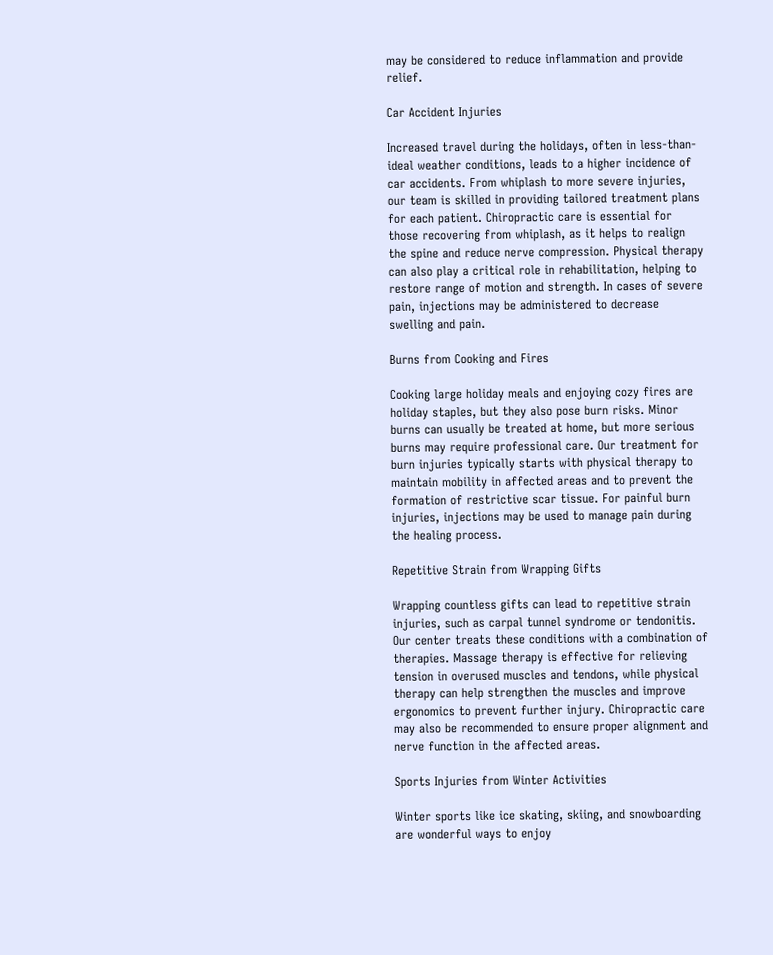may be considered to reduce inflammation and provide relief.

Car Accident Injuries

Increased travel during the holidays, often in less-than-ideal weather conditions, leads to a higher incidence of car accidents. From whiplash to more severe injuries, our team is skilled in providing tailored treatment plans for each patient. Chiropractic care is essential for those recovering from whiplash, as it helps to realign the spine and reduce nerve compression. Physical therapy can also play a critical role in rehabilitation, helping to restore range of motion and strength. In cases of severe pain, injections may be administered to decrease swelling and pain.

Burns from Cooking and Fires

Cooking large holiday meals and enjoying cozy fires are holiday staples, but they also pose burn risks. Minor burns can usually be treated at home, but more serious burns may require professional care. Our treatment for burn injuries typically starts with physical therapy to maintain mobility in affected areas and to prevent the formation of restrictive scar tissue. For painful burn injuries, injections may be used to manage pain during the healing process.

Repetitive Strain from Wrapping Gifts

Wrapping countless gifts can lead to repetitive strain injuries, such as carpal tunnel syndrome or tendonitis. Our center treats these conditions with a combination of therapies. Massage therapy is effective for relieving tension in overused muscles and tendons, while physical therapy can help strengthen the muscles and improve ergonomics to prevent further injury. Chiropractic care may also be recommended to ensure proper alignment and nerve function in the affected areas.

Sports Injuries from Winter Activities

Winter sports like ice skating, skiing, and snowboarding are wonderful ways to enjoy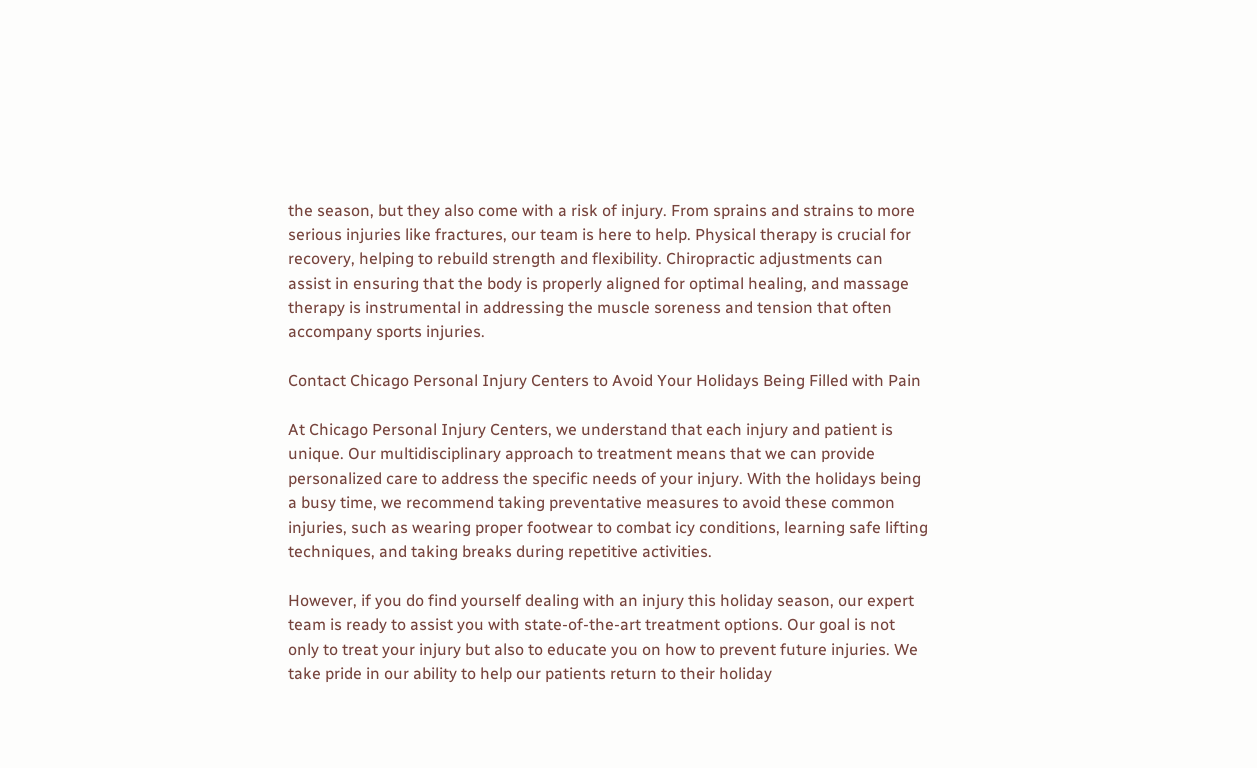the season, but they also come with a risk of injury. From sprains and strains to more serious injuries like fractures, our team is here to help. Physical therapy is crucial for recovery, helping to rebuild strength and flexibility. Chiropractic adjustments can assist in ensuring that the body is properly aligned for optimal healing, and massage therapy is instrumental in addressing the muscle soreness and tension that often accompany sports injuries.

Contact Chicago Personal Injury Centers to Avoid Your Holidays Being Filled with Pain

At Chicago Personal Injury Centers, we understand that each injury and patient is unique. Our multidisciplinary approach to treatment means that we can provide personalized care to address the specific needs of your injury. With the holidays being a busy time, we recommend taking preventative measures to avoid these common injuries, such as wearing proper footwear to combat icy conditions, learning safe lifting techniques, and taking breaks during repetitive activities.

However, if you do find yourself dealing with an injury this holiday season, our expert team is ready to assist you with state-of-the-art treatment options. Our goal is not only to treat your injury but also to educate you on how to prevent future injuries. We take pride in our ability to help our patients return to their holiday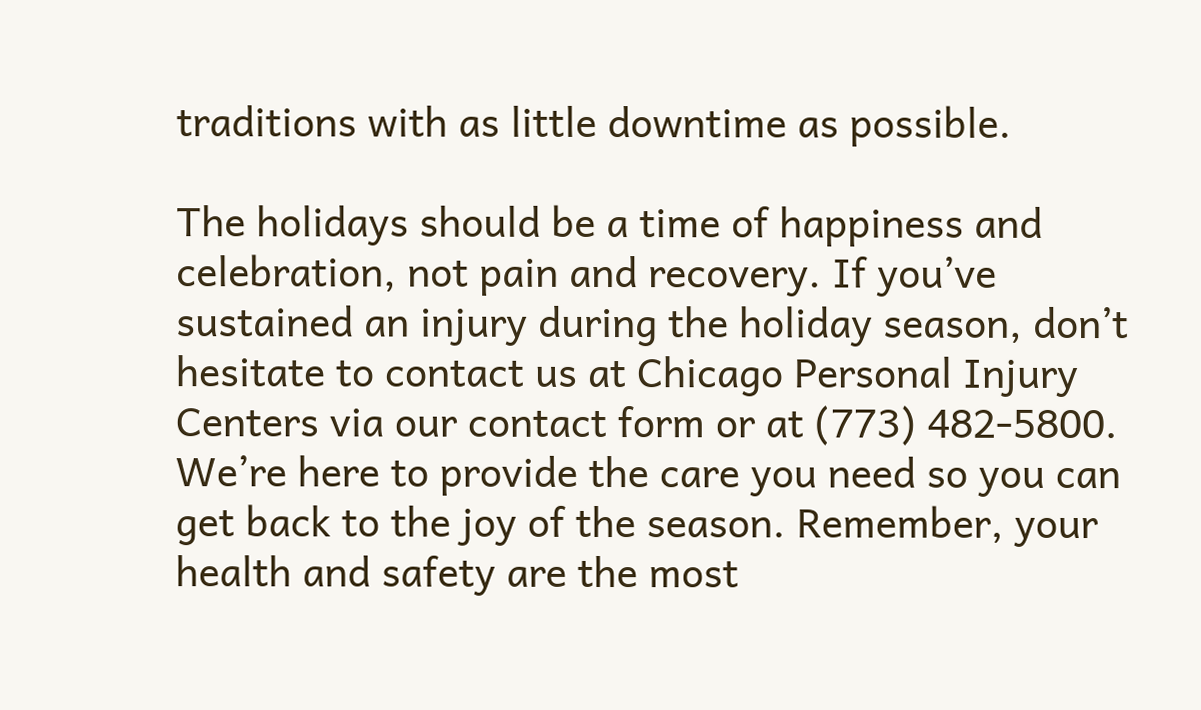traditions with as little downtime as possible.

The holidays should be a time of happiness and celebration, not pain and recovery. If you’ve sustained an injury during the holiday season, don’t hesitate to contact us at Chicago Personal Injury Centers via our contact form or at (773) 482-5800. We’re here to provide the care you need so you can get back to the joy of the season. Remember, your health and safety are the most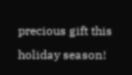precious gift this holiday season!